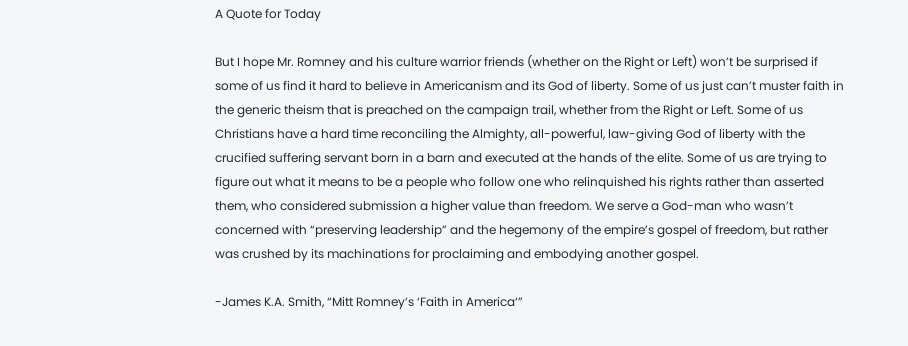A Quote for Today

But I hope Mr. Romney and his culture warrior friends (whether on the Right or Left) won’t be surprised if some of us find it hard to believe in Americanism and its God of liberty. Some of us just can’t muster faith in the generic theism that is preached on the campaign trail, whether from the Right or Left. Some of us Christians have a hard time reconciling the Almighty, all-powerful, law-giving God of liberty with the crucified suffering servant born in a barn and executed at the hands of the elite. Some of us are trying to figure out what it means to be a people who follow one who relinquished his rights rather than asserted them, who considered submission a higher value than freedom. We serve a God-man who wasn’t concerned with “preserving leadership” and the hegemony of the empire’s gospel of freedom, but rather was crushed by its machinations for proclaiming and embodying another gospel.

-James K.A. Smith, “Mitt Romney’s ‘Faith in America‘”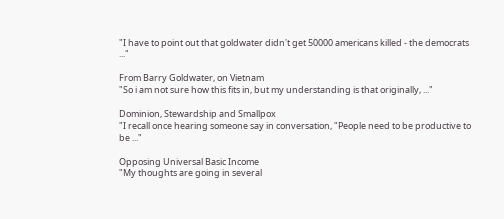"I have to point out that goldwater didn't get 50000 americans killed - the democrats ..."

From Barry Goldwater, on Vietnam
"So i am not sure how this fits in, but my understanding is that originally, ..."

Dominion, Stewardship and Smallpox
"I recall once hearing someone say in conversation, "People need to be productive to be ..."

Opposing Universal Basic Income
"My thoughts are going in several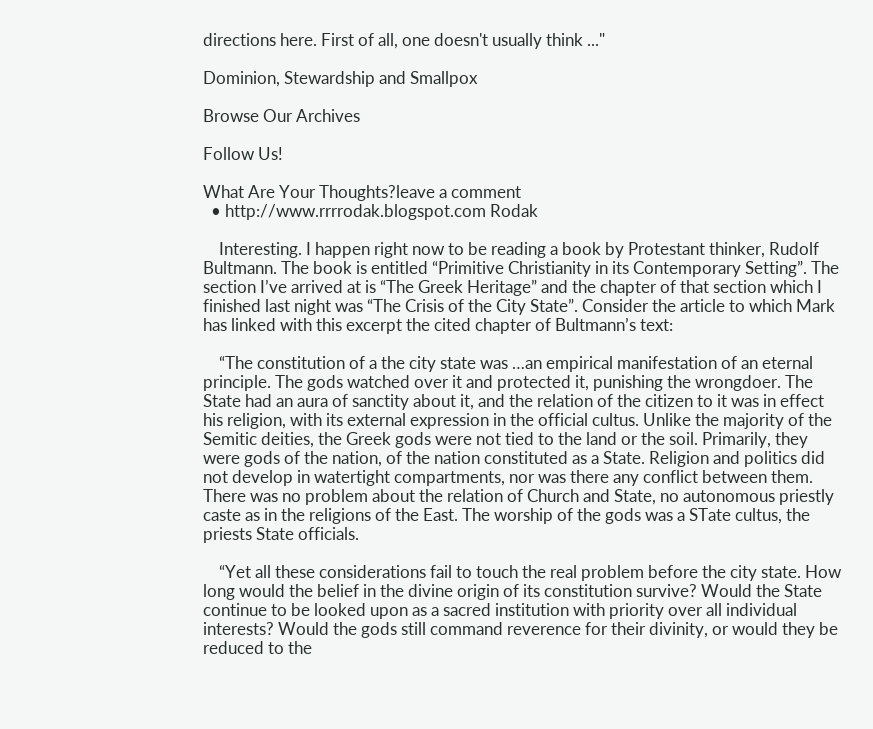directions here. First of all, one doesn't usually think ..."

Dominion, Stewardship and Smallpox

Browse Our Archives

Follow Us!

What Are Your Thoughts?leave a comment
  • http://www.rrrrodak.blogspot.com Rodak

    Interesting. I happen right now to be reading a book by Protestant thinker, Rudolf Bultmann. The book is entitled “Primitive Christianity in its Contemporary Setting”. The section I’ve arrived at is “The Greek Heritage” and the chapter of that section which I finished last night was “The Crisis of the City State”. Consider the article to which Mark has linked with this excerpt the cited chapter of Bultmann’s text:

    “The constitution of a the city state was …an empirical manifestation of an eternal principle. The gods watched over it and protected it, punishing the wrongdoer. The State had an aura of sanctity about it, and the relation of the citizen to it was in effect his religion, with its external expression in the official cultus. Unlike the majority of the Semitic deities, the Greek gods were not tied to the land or the soil. Primarily, they were gods of the nation, of the nation constituted as a State. Religion and politics did not develop in watertight compartments, nor was there any conflict between them. There was no problem about the relation of Church and State, no autonomous priestly caste as in the religions of the East. The worship of the gods was a STate cultus, the priests State officials.

    “Yet all these considerations fail to touch the real problem before the city state. How long would the belief in the divine origin of its constitution survive? Would the State continue to be looked upon as a sacred institution with priority over all individual interests? Would the gods still command reverence for their divinity, or would they be reduced to the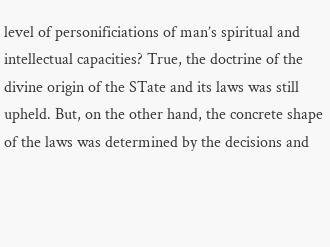level of personificiations of man’s spiritual and intellectual capacities? True, the doctrine of the divine origin of the STate and its laws was still upheld. But, on the other hand, the concrete shape of the laws was determined by the decisions and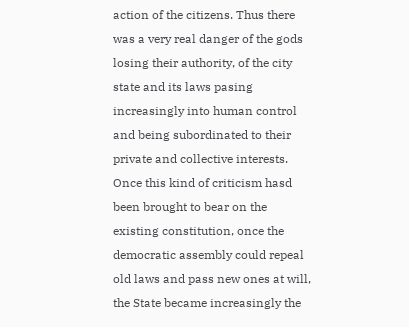action of the citizens. Thus there was a very real danger of the gods losing their authority, of the city state and its laws pasing increasingly into human control and being subordinated to their private and collective interests. Once this kind of criticism hasd been brought to bear on the existing constitution, once the democratic assembly could repeal old laws and pass new ones at will, the State became increasingly the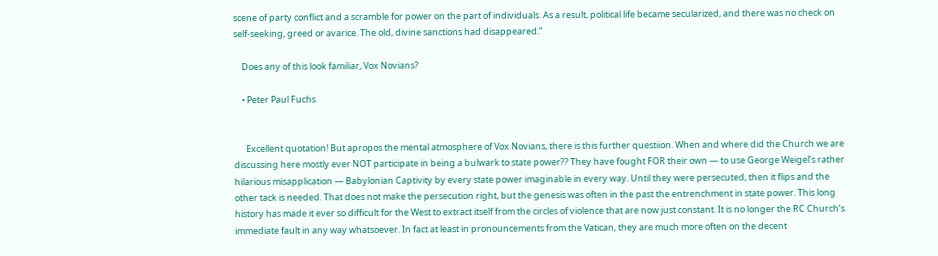scene of party conflict and a scramble for power on the part of individuals. As a result, political life became secularized, and there was no check on self-seeking, greed or avarice. The old, divine sanctions had disappeared.”

    Does any of this look familiar, Vox Novians?

    • Peter Paul Fuchs


      Excellent quotation! But apropos the mental atmosphere of Vox Novians, there is this further questiion. When and where did the Church we are discussing here mostly ever NOT participate in being a bulwark to state power?? They have fought FOR their own — to use George Weigel’s rather hilarious misapplication — Babylonian Captivity by every state power imaginable in every way. Until they were persecuted, then it flips and the other tack is needed. That does not make the persecution right, but the genesis was often in the past the entrenchment in state power. This long history has made it ever so difficult for the West to extract itself from the circles of violence that are now just constant. It is no longer the RC Church’s immediate fault in any way whatsoever. In fact at least in pronouncements from the Vatican, they are much more often on the decent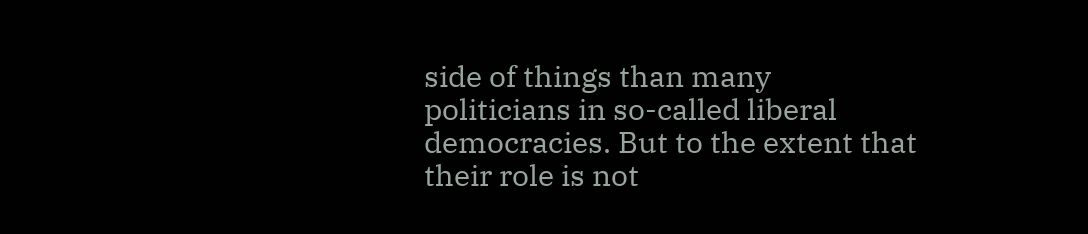side of things than many politicians in so-called liberal democracies. But to the extent that their role is not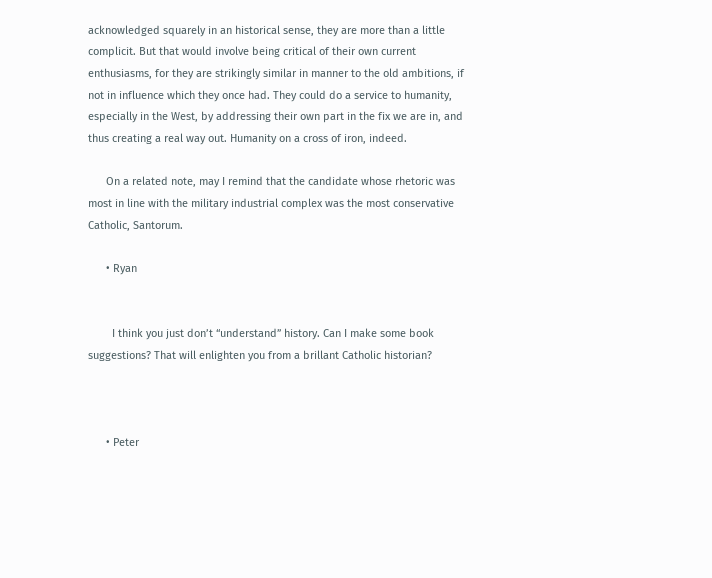acknowledged squarely in an historical sense, they are more than a little complicit. But that would involve being critical of their own current enthusiasms, for they are strikingly similar in manner to the old ambitions, if not in influence which they once had. They could do a service to humanity, especially in the West, by addressing their own part in the fix we are in, and thus creating a real way out. Humanity on a cross of iron, indeed.

      On a related note, may I remind that the candidate whose rhetoric was most in line with the military industrial complex was the most conservative Catholic, Santorum.

      • Ryan


        I think you just don’t “understand” history. Can I make some book suggestions? That will enlighten you from a brillant Catholic historian?



      • Peter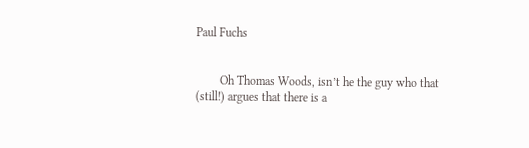Paul Fuchs


        Oh Thomas Woods, isn’t he the guy who that (still!) argues that there is a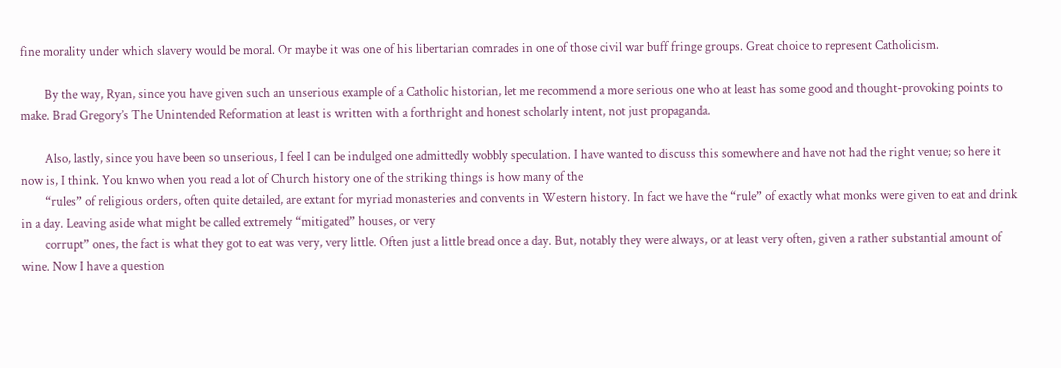fine morality under which slavery would be moral. Or maybe it was one of his libertarian comrades in one of those civil war buff fringe groups. Great choice to represent Catholicism.

        By the way, Ryan, since you have given such an unserious example of a Catholic historian, let me recommend a more serious one who at least has some good and thought-provoking points to make. Brad Gregory’s The Unintended Reformation at least is written with a forthright and honest scholarly intent, not just propaganda.

        Also, lastly, since you have been so unserious, I feel I can be indulged one admittedly wobbly speculation. I have wanted to discuss this somewhere and have not had the right venue; so here it now is, I think. You knwo when you read a lot of Church history one of the striking things is how many of the
        “rules” of religious orders, often quite detailed, are extant for myriad monasteries and convents in Western history. In fact we have the “rule” of exactly what monks were given to eat and drink in a day. Leaving aside what might be called extremely “mitigated” houses, or very
        corrupt” ones, the fact is what they got to eat was very, very little. Often just a little bread once a day. But, notably they were always, or at least very often, given a rather substantial amount of wine. Now I have a question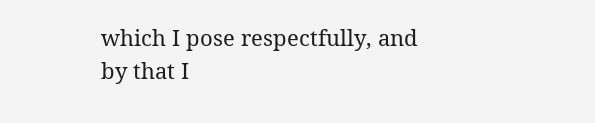which I pose respectfully, and by that I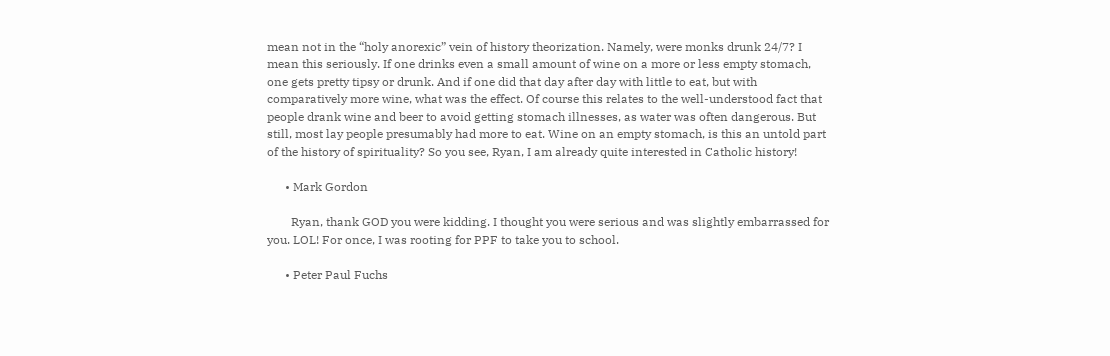mean not in the “holy anorexic” vein of history theorization. Namely, were monks drunk 24/7? I mean this seriously. If one drinks even a small amount of wine on a more or less empty stomach, one gets pretty tipsy or drunk. And if one did that day after day with little to eat, but with comparatively more wine, what was the effect. Of course this relates to the well-understood fact that people drank wine and beer to avoid getting stomach illnesses, as water was often dangerous. But still, most lay people presumably had more to eat. Wine on an empty stomach, is this an untold part of the history of spirituality? So you see, Ryan, I am already quite interested in Catholic history!

      • Mark Gordon

        Ryan, thank GOD you were kidding. I thought you were serious and was slightly embarrassed for you. LOL! For once, I was rooting for PPF to take you to school.

      • Peter Paul Fuchs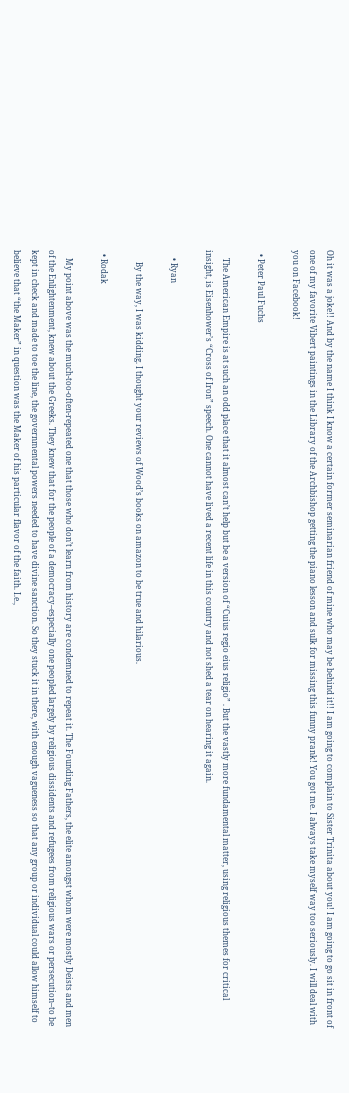Oh it was a joke!! And by the name I think I know a certain former seminarian friend of mine who may be behind it!! I am going to complain to Sister Trinita about you! I am going to go sit in front of one of my favorite Vibert paintings in the Library of the Archbishop getting the piano lesson and sulk for missing this funny prank! You got me. I always take myself way too seriously. I will deal with you on Facebook!

  • Peter Paul Fuchs

    The American Empire is at such an odd place that it almost can’t help but be a version of “Cuius regio eius religio” . But the vastly more fundamental matter, using religious themes for critical insight, is Eisenhower’s “Cross of Iron” speech. One cannot have lived a recent life in this country and not shed a tear on hearing it again.

    • Ryan

      By the way, I was kidding. I thought your reviews of Wood’s books on amazon to be true and hilarious.

  • Rodak

    My point above was the much-too-often-repeated one that those who don’t learn from history are condemned to repeat it. The Founding Fathers, the elite amongst whom were mostly Deists and men of the Enlightenment, knew about the Greeks. They knew that for the people of a democracy–especially one peopled largely by religious dissidents and refugees from religious wars or persecution–to be kept in check and made to toe the line, the governmental powers needed to have divine sanction. So they stuck it in there, with enough vagueness so that any group or individual could allow himself to believe that “the Maker” in question was the Maker of his particular flavor of the faith. I.e.,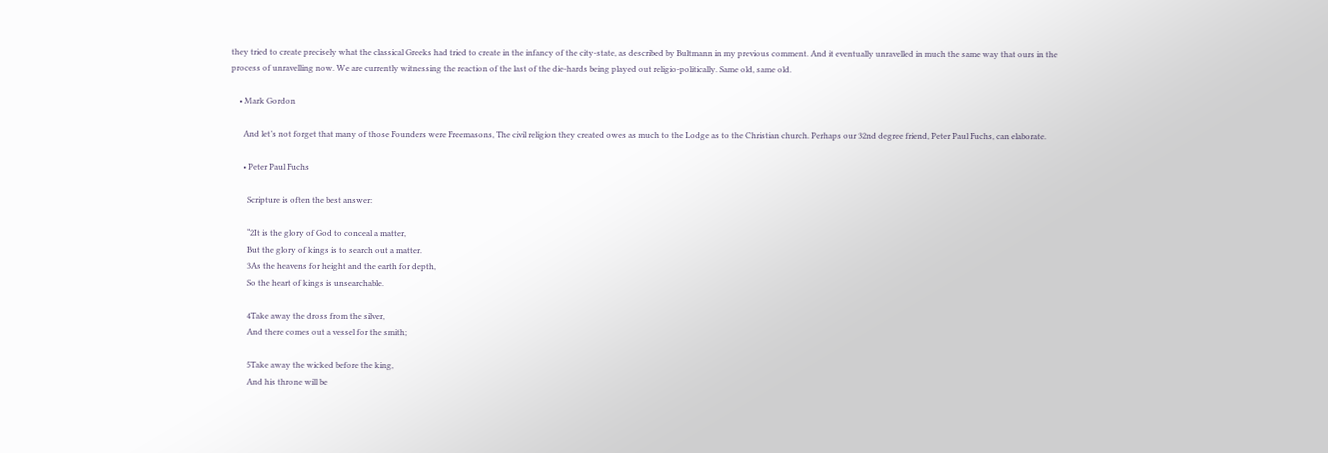they tried to create precisely what the classical Greeks had tried to create in the infancy of the city-state, as described by Bultmann in my previous comment. And it eventually unravelled in much the same way that ours in the process of unravelling now. We are currently witnessing the reaction of the last of the die-hards being played out religio-politically. Same old, same old.

    • Mark Gordon

      And let’s not forget that many of those Founders were Freemasons, The civil religion they created owes as much to the Lodge as to the Christian church. Perhaps our 32nd degree friend, Peter Paul Fuchs, can elaborate.

      • Peter Paul Fuchs

        Scripture is often the best answer:

        “2It is the glory of God to conceal a matter,
        But the glory of kings is to search out a matter.
        3As the heavens for height and the earth for depth,
        So the heart of kings is unsearchable.

        4Take away the dross from the silver,
        And there comes out a vessel for the smith;

        5Take away the wicked before the king,
        And his throne will be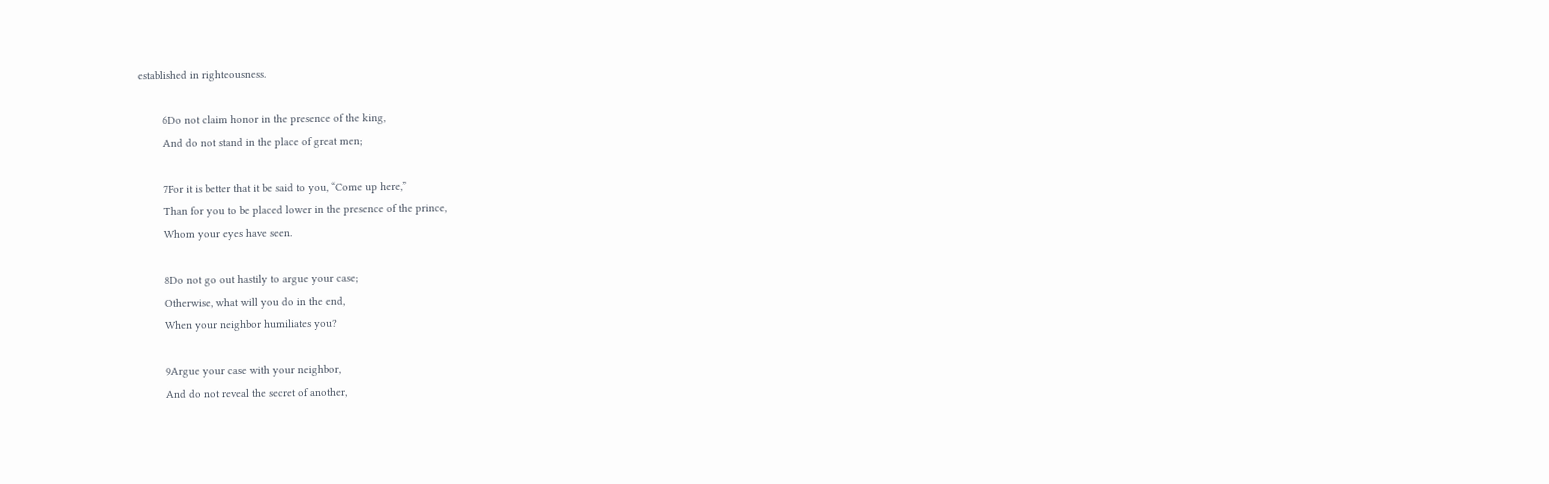established in righteousness.

        6Do not claim honor in the presence of the king,
        And do not stand in the place of great men;

        7For it is better that it be said to you, “Come up here,”
        Than for you to be placed lower in the presence of the prince,
        Whom your eyes have seen.

        8Do not go out hastily to argue your case;
        Otherwise, what will you do in the end,
        When your neighbor humiliates you?

        9Argue your case with your neighbor,
        And do not reveal the secret of another,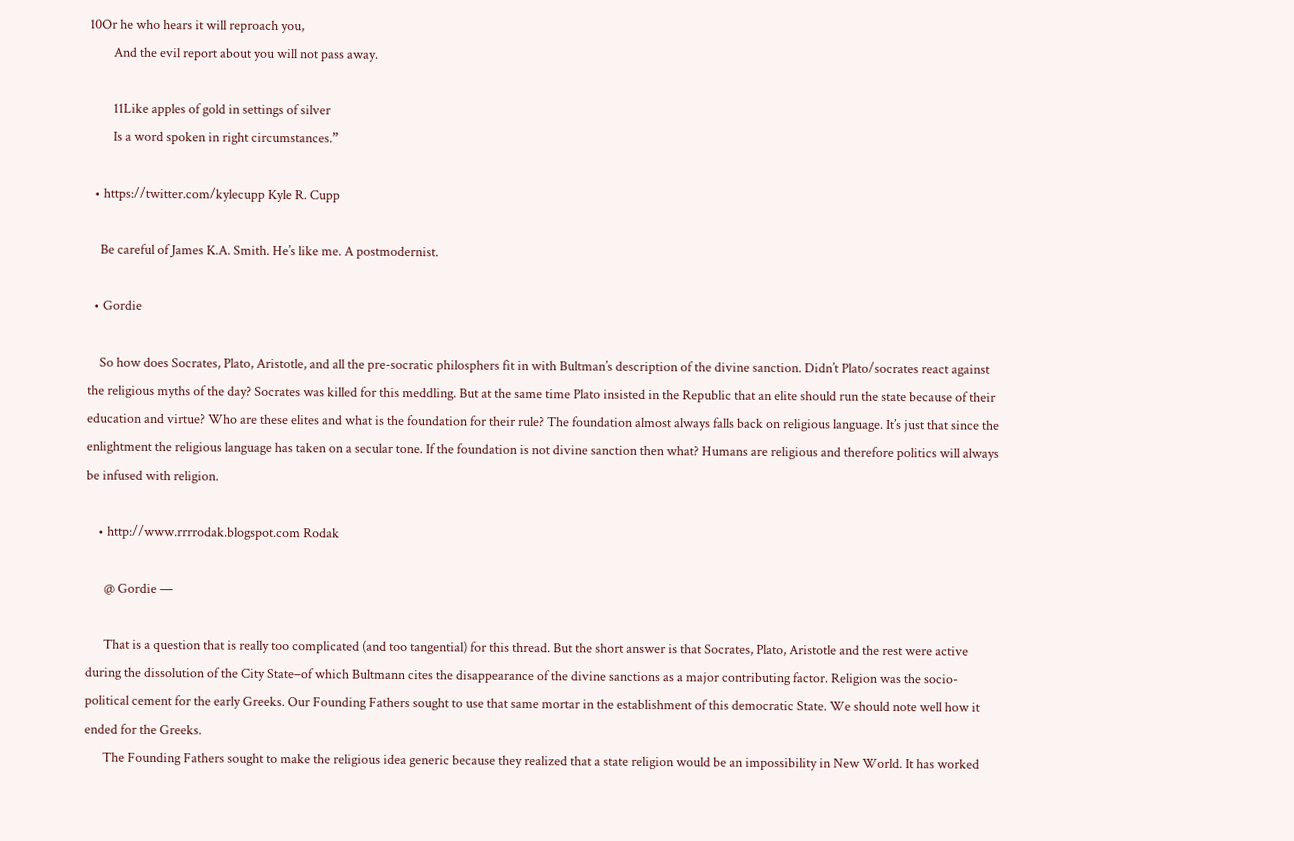10Or he who hears it will reproach you,
        And the evil report about you will not pass away.

        11Like apples of gold in settings of silver
        Is a word spoken in right circumstances.”

  • https://twitter.com/kylecupp Kyle R. Cupp

    Be careful of James K.A. Smith. He’s like me. A postmodernist.

  • Gordie

    So how does Socrates, Plato, Aristotle, and all the pre-socratic philosphers fit in with Bultman’s description of the divine sanction. Didn’t Plato/socrates react against the religious myths of the day? Socrates was killed for this meddling. But at the same time Plato insisted in the Republic that an elite should run the state because of their education and virtue? Who are these elites and what is the foundation for their rule? The foundation almost always falls back on religious language. It’s just that since the enlightment the religious language has taken on a secular tone. If the foundation is not divine sanction then what? Humans are religious and therefore politics will always be infused with religion.

    • http://www.rrrrodak.blogspot.com Rodak

      @ Gordie —

      That is a question that is really too complicated (and too tangential) for this thread. But the short answer is that Socrates, Plato, Aristotle and the rest were active during the dissolution of the City State–of which Bultmann cites the disappearance of the divine sanctions as a major contributing factor. Religion was the socio-political cement for the early Greeks. Our Founding Fathers sought to use that same mortar in the establishment of this democratic State. We should note well how it ended for the Greeks.
      The Founding Fathers sought to make the religious idea generic because they realized that a state religion would be an impossibility in New World. It has worked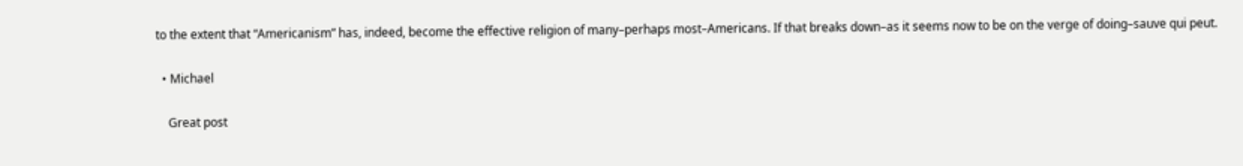to the extent that “Americanism” has, indeed, become the effective religion of many–perhaps most–Americans. If that breaks down–as it seems now to be on the verge of doing–sauve qui peut.

  • Michael

    Great post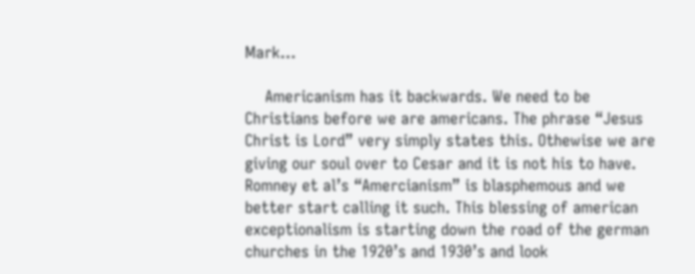Mark…

    Americanism has it backwards. We need to be Christians before we are americans. The phrase “Jesus Christ is Lord” very simply states this. Othewise we are giving our soul over to Cesar and it is not his to have. Romney et al’s “Amercianism” is blasphemous and we better start calling it such. This blessing of american exceptionalism is starting down the road of the german churches in the 1920’s and 1930’s and look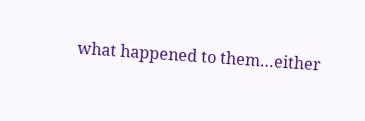what happened to them…either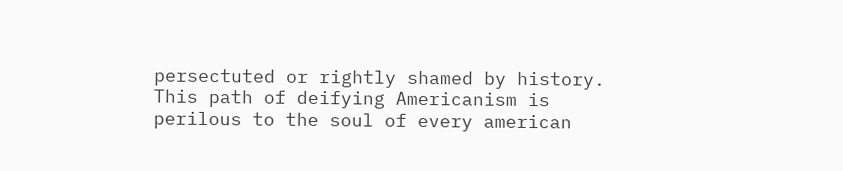persectuted or rightly shamed by history. This path of deifying Americanism is perilous to the soul of every american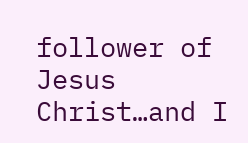follower of Jesus Christ…and I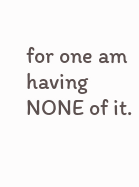for one am having NONE of it.